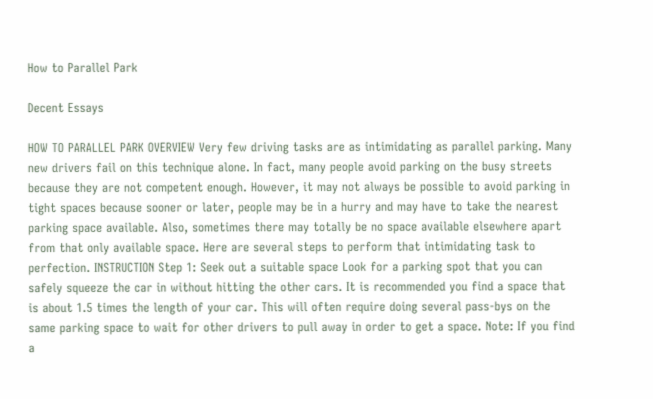How to Parallel Park

Decent Essays

HOW TO PARALLEL PARK OVERVIEW Very few driving tasks are as intimidating as parallel parking. Many new drivers fail on this technique alone. In fact, many people avoid parking on the busy streets because they are not competent enough. However, it may not always be possible to avoid parking in tight spaces because sooner or later, people may be in a hurry and may have to take the nearest parking space available. Also, sometimes there may totally be no space available elsewhere apart from that only available space. Here are several steps to perform that intimidating task to perfection. INSTRUCTION Step 1: Seek out a suitable space Look for a parking spot that you can safely squeeze the car in without hitting the other cars. It is recommended you find a space that is about 1.5 times the length of your car. This will often require doing several pass-bys on the same parking space to wait for other drivers to pull away in order to get a space. Note: If you find a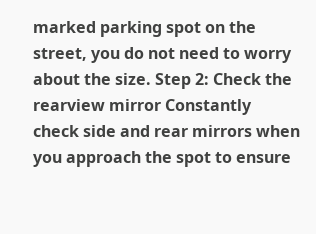marked parking spot on the street, you do not need to worry about the size. Step 2: Check the rearview mirror Constantly check side and rear mirrors when you approach the spot to ensure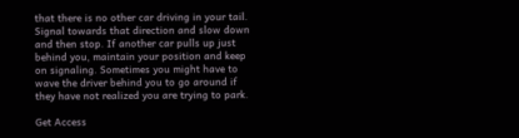that there is no other car driving in your tail. Signal towards that direction and slow down and then stop. If another car pulls up just behind you, maintain your position and keep on signaling. Sometimes you might have to wave the driver behind you to go around if they have not realized you are trying to park.

Get Access